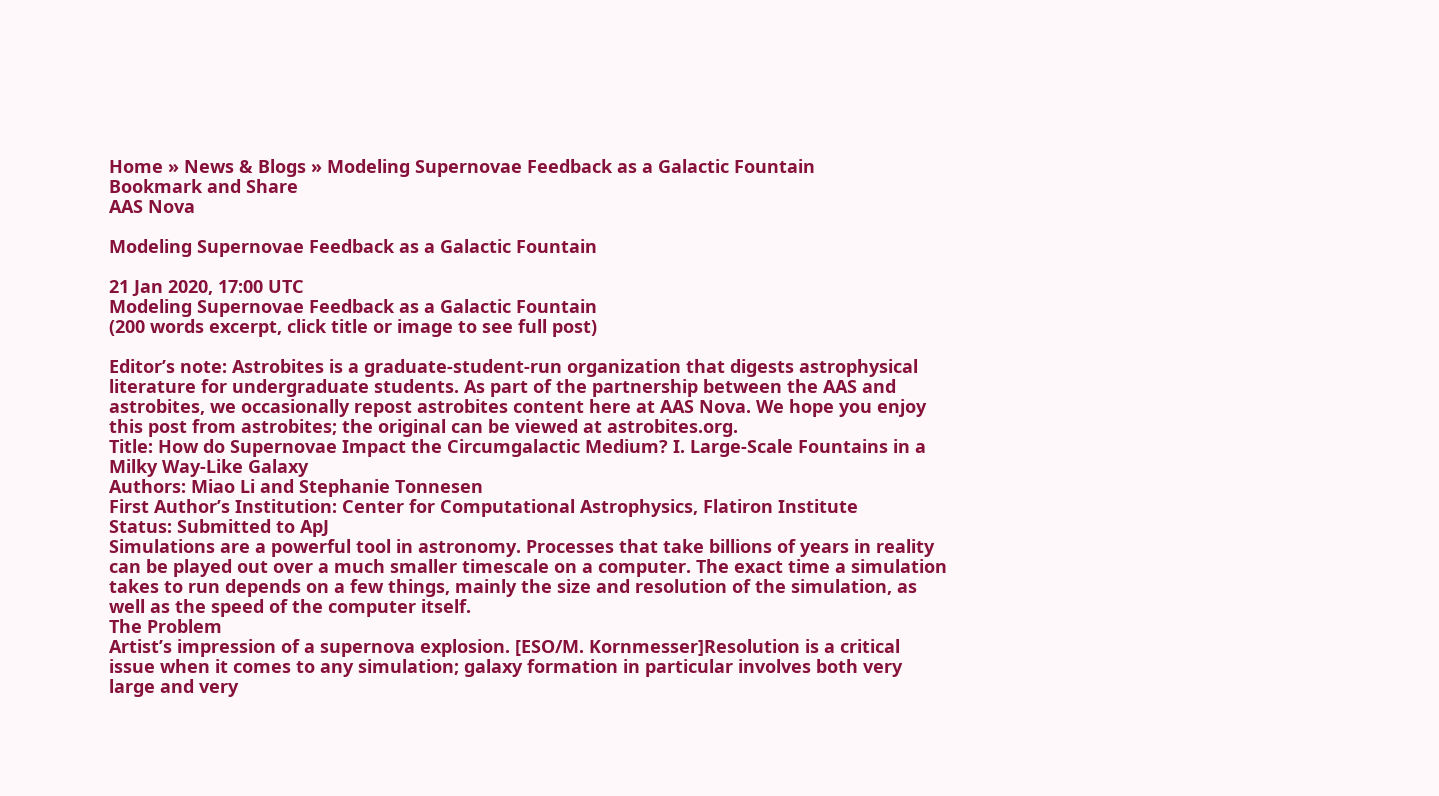Home » News & Blogs » Modeling Supernovae Feedback as a Galactic Fountain
Bookmark and Share
AAS Nova

Modeling Supernovae Feedback as a Galactic Fountain

21 Jan 2020, 17:00 UTC
Modeling Supernovae Feedback as a Galactic Fountain
(200 words excerpt, click title or image to see full post)

Editor’s note: Astrobites is a graduate-student-run organization that digests astrophysical literature for undergraduate students. As part of the partnership between the AAS and astrobites, we occasionally repost astrobites content here at AAS Nova. We hope you enjoy this post from astrobites; the original can be viewed at astrobites.org.
Title: How do Supernovae Impact the Circumgalactic Medium? I. Large-Scale Fountains in a Milky Way-Like Galaxy
Authors: Miao Li and Stephanie Tonnesen
First Author’s Institution: Center for Computational Astrophysics, Flatiron Institute
Status: Submitted to ApJ
Simulations are a powerful tool in astronomy. Processes that take billions of years in reality can be played out over a much smaller timescale on a computer. The exact time a simulation takes to run depends on a few things, mainly the size and resolution of the simulation, as well as the speed of the computer itself.
The Problem
Artist’s impression of a supernova explosion. [ESO/M. Kornmesser]Resolution is a critical issue when it comes to any simulation; galaxy formation in particular involves both very large and very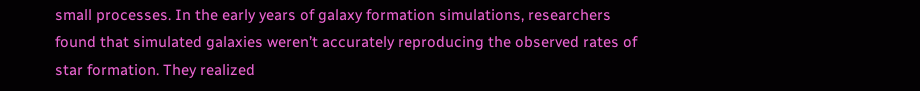small processes. In the early years of galaxy formation simulations, researchers found that simulated galaxies weren’t accurately reproducing the observed rates of star formation. They realized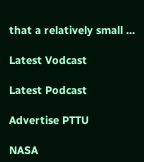that a relatively small ...

Latest Vodcast

Latest Podcast

Advertise PTTU

NASA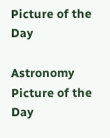Picture of the Day

Astronomy Picture of the Day